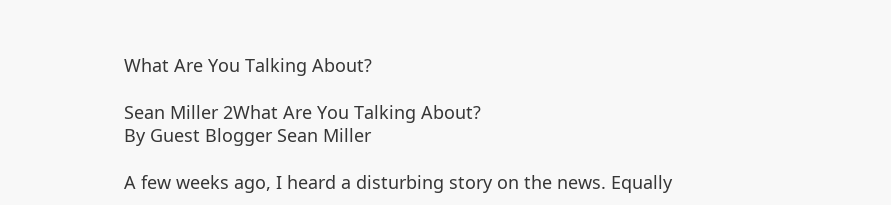What Are You Talking About?

Sean Miller 2What Are You Talking About?
By Guest Blogger Sean Miller

A few weeks ago, I heard a disturbing story on the news. Equally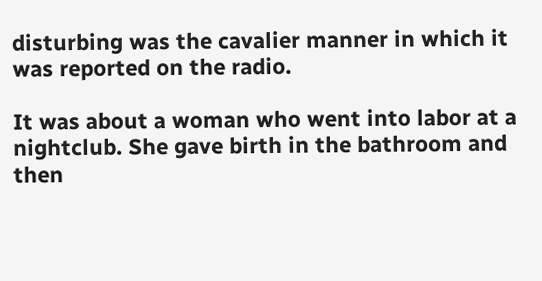disturbing was the cavalier manner in which it was reported on the radio.

It was about a woman who went into labor at a nightclub. She gave birth in the bathroom and then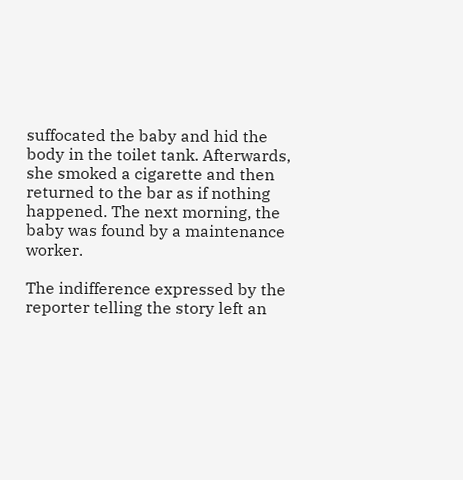suffocated the baby and hid the body in the toilet tank. Afterwards, she smoked a cigarette and then returned to the bar as if nothing happened. The next morning, the baby was found by a maintenance worker.

The indifference expressed by the reporter telling the story left an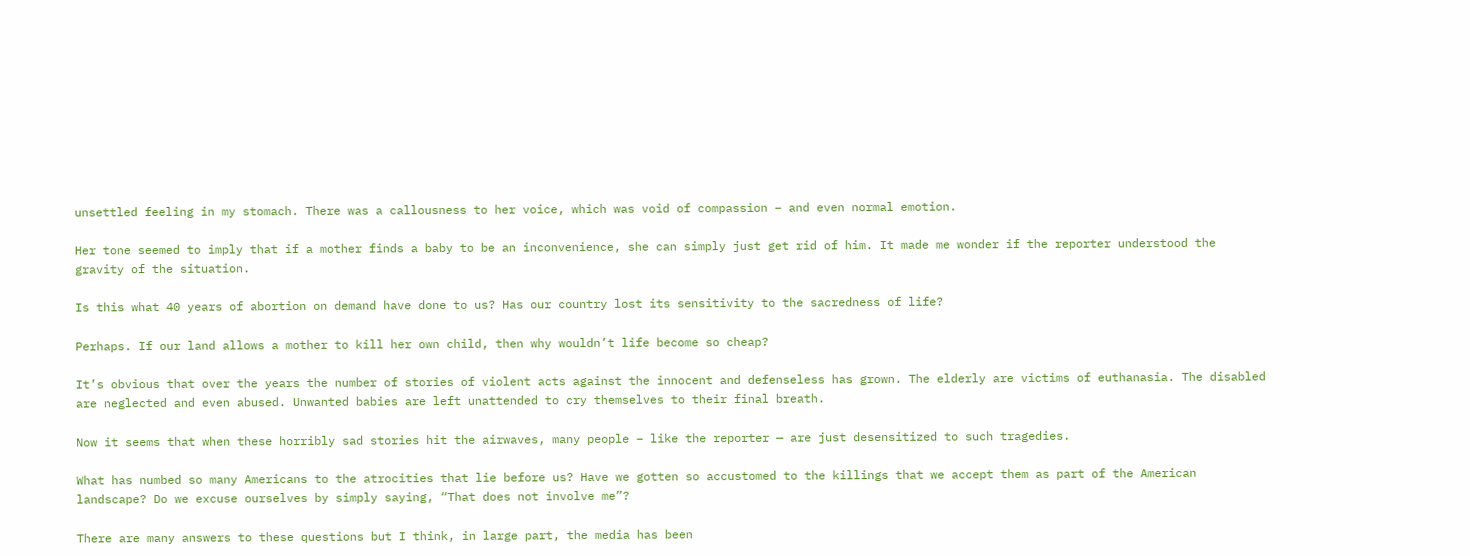unsettled feeling in my stomach. There was a callousness to her voice, which was void of compassion – and even normal emotion.

Her tone seemed to imply that if a mother finds a baby to be an inconvenience, she can simply just get rid of him. It made me wonder if the reporter understood the gravity of the situation.

Is this what 40 years of abortion on demand have done to us? Has our country lost its sensitivity to the sacredness of life?

Perhaps. If our land allows a mother to kill her own child, then why wouldn’t life become so cheap?

It’s obvious that over the years the number of stories of violent acts against the innocent and defenseless has grown. The elderly are victims of euthanasia. The disabled are neglected and even abused. Unwanted babies are left unattended to cry themselves to their final breath.

Now it seems that when these horribly sad stories hit the airwaves, many people – like the reporter — are just desensitized to such tragedies.

What has numbed so many Americans to the atrocities that lie before us? Have we gotten so accustomed to the killings that we accept them as part of the American landscape? Do we excuse ourselves by simply saying, “That does not involve me”?

There are many answers to these questions but I think, in large part, the media has been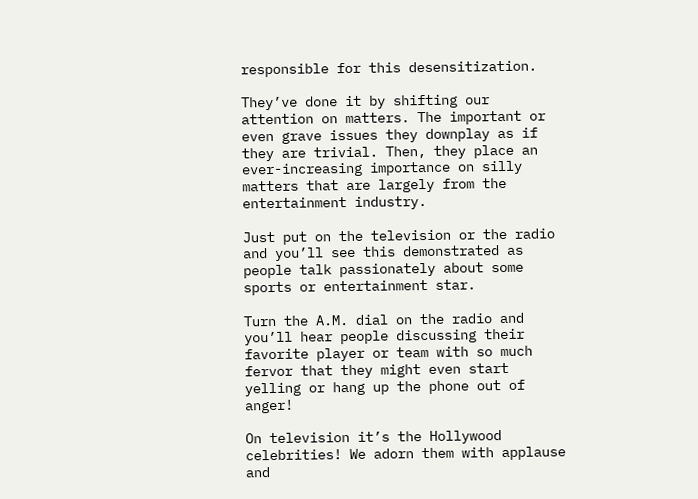responsible for this desensitization.

They’ve done it by shifting our attention on matters. The important or even grave issues they downplay as if they are trivial. Then, they place an ever-increasing importance on silly matters that are largely from the entertainment industry.

Just put on the television or the radio and you’ll see this demonstrated as people talk passionately about some sports or entertainment star.

Turn the A.M. dial on the radio and you’ll hear people discussing their favorite player or team with so much fervor that they might even start yelling or hang up the phone out of anger!

On television it’s the Hollywood celebrities! We adorn them with applause and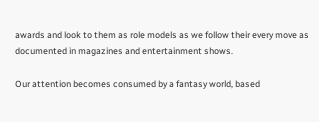awards and look to them as role models as we follow their every move as documented in magazines and entertainment shows.

Our attention becomes consumed by a fantasy world, based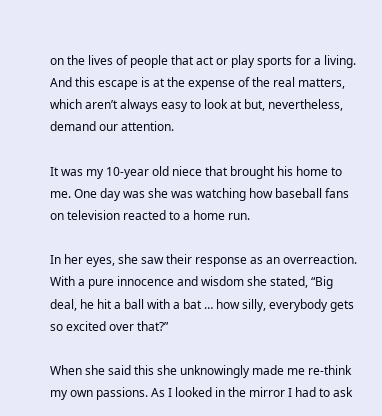on the lives of people that act or play sports for a living. And this escape is at the expense of the real matters, which aren’t always easy to look at but, nevertheless, demand our attention.

It was my 10-year old niece that brought his home to me. One day was she was watching how baseball fans on television reacted to a home run.

In her eyes, she saw their response as an overreaction. With a pure innocence and wisdom she stated, “Big deal, he hit a ball with a bat … how silly, everybody gets so excited over that?”

When she said this she unknowingly made me re-think my own passions. As I looked in the mirror I had to ask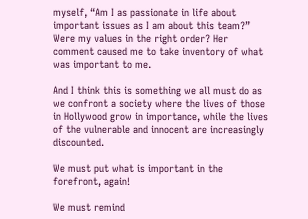myself, “Am I as passionate in life about important issues as I am about this team?” Were my values in the right order? Her comment caused me to take inventory of what was important to me.

And I think this is something we all must do as we confront a society where the lives of those in Hollywood grow in importance, while the lives of the vulnerable and innocent are increasingly discounted.

We must put what is important in the forefront, again!

We must remind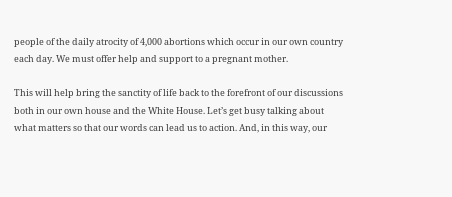people of the daily atrocity of 4,000 abortions which occur in our own country each day. We must offer help and support to a pregnant mother.

This will help bring the sanctity of life back to the forefront of our discussions both in our own house and the White House. Let’s get busy talking about what matters so that our words can lead us to action. And, in this way, our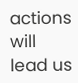actions will lead us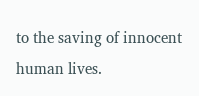to the saving of innocent human lives.